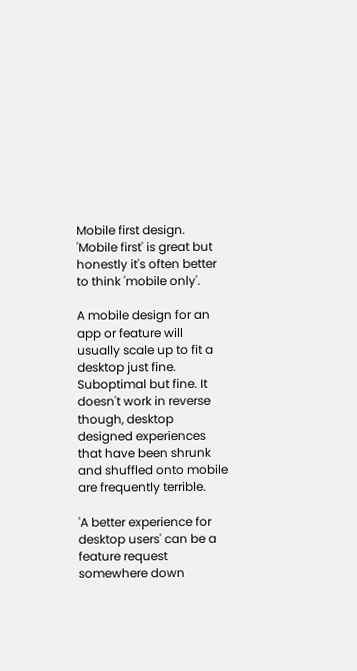Mobile first design. 'Mobile first' is great but honestly it's often better to think 'mobile only'.

A mobile design for an app or feature will usually scale up to fit a desktop just fine. Suboptimal but fine. It doesn't work in reverse though, desktop designed experiences that have been shrunk and shuffled onto mobile are frequently terrible.

'A better experience for desktop users' can be a feature request somewhere down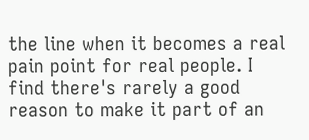the line when it becomes a real pain point for real people. I find there's rarely a good reason to make it part of an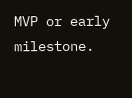MVP or early milestone.